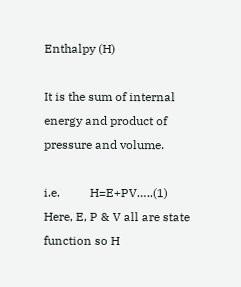Enthalpy (H)

It is the sum of internal energy and product of pressure and volume.

i.e.          H=E+PV…..(1)
Here, E, P & V all are state function so H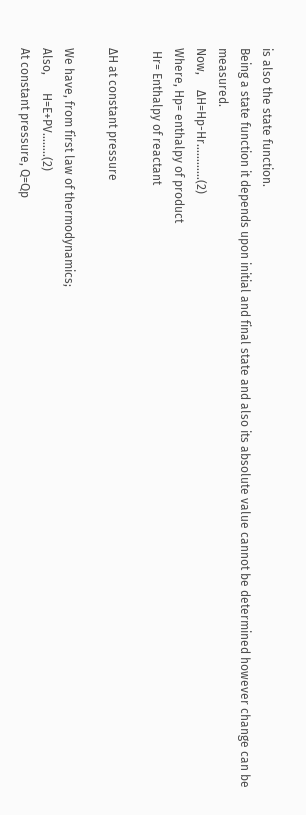is also the state function.
Being a state function it depends upon initial and final state and also its absolute value cannot be determined however change can be measured.
Now,     ∆H=Hp-Hr…………(2)
Where, Hp= enthalpy of product
 Hr= Enthalpy of reactant

∆H at constant pressure

We have, from first law of thermodynamics;
Also,      H=E+PV……..(2)
At constant pressure, Q=Qp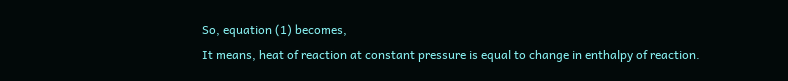So, equation (1) becomes,
It means, heat of reaction at constant pressure is equal to change in enthalpy of reaction.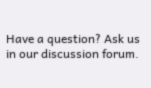Have a question? Ask us in our discussion forum.